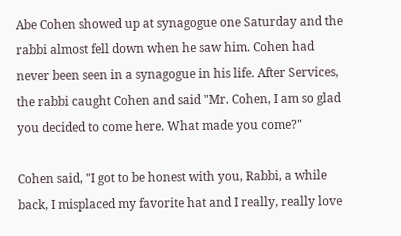Abe Cohen showed up at synagogue one Saturday and the rabbi almost fell down when he saw him. Cohen had never been seen in a synagogue in his life. After Services, the rabbi caught Cohen and said "Mr. Cohen, I am so glad you decided to come here. What made you come?"

Cohen said, "I got to be honest with you, Rabbi, a while back, I misplaced my favorite hat and I really, really love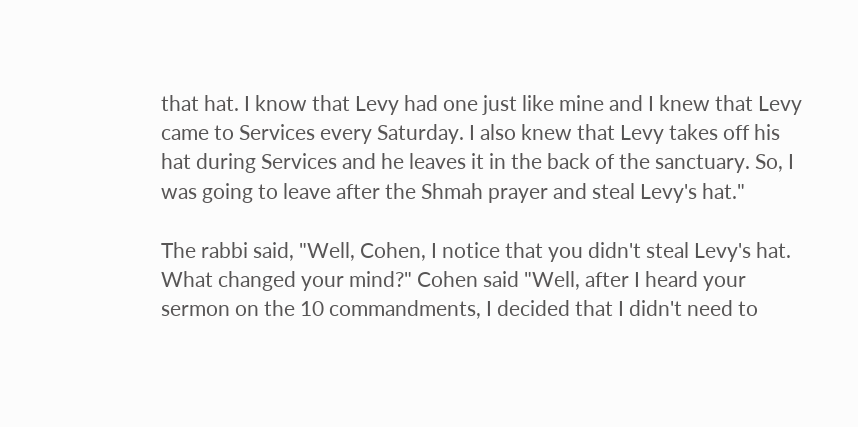that hat. I know that Levy had one just like mine and I knew that Levy came to Services every Saturday. I also knew that Levy takes off his hat during Services and he leaves it in the back of the sanctuary. So, I was going to leave after the Shmah prayer and steal Levy's hat."

The rabbi said, "Well, Cohen, I notice that you didn't steal Levy's hat. What changed your mind?" Cohen said "Well, after I heard your sermon on the 10 commandments, I decided that I didn't need to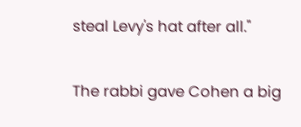steal Levy's hat after all."

The rabbi gave Cohen a big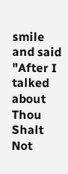smile and said "After I talked about Thou Shalt Not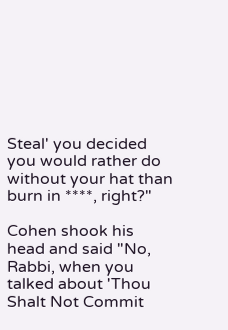Steal' you decided you would rather do without your hat than burn in ****, right?"

Cohen shook his head and said "No, Rabbi, when you talked about 'Thou Shalt Not Commit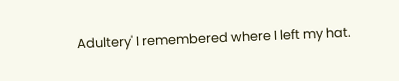Adultery' I remembered where I left my hat.